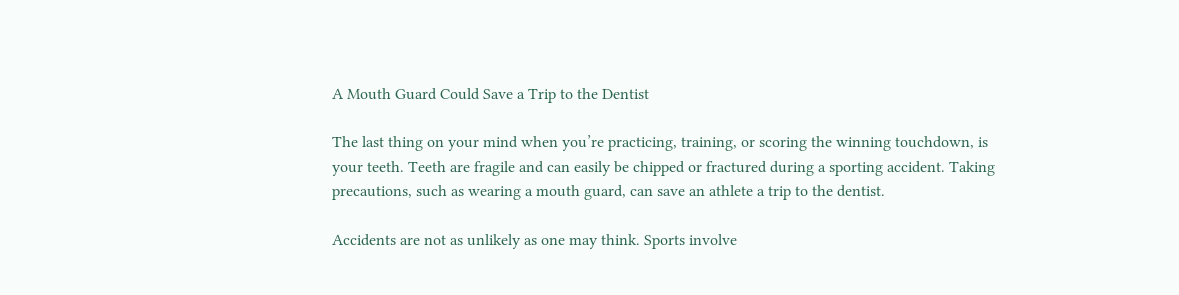A Mouth Guard Could Save a Trip to the Dentist

The last thing on your mind when you’re practicing, training, or scoring the winning touchdown, is your teeth. Teeth are fragile and can easily be chipped or fractured during a sporting accident. Taking precautions, such as wearing a mouth guard, can save an athlete a trip to the dentist.

Accidents are not as unlikely as one may think. Sports involve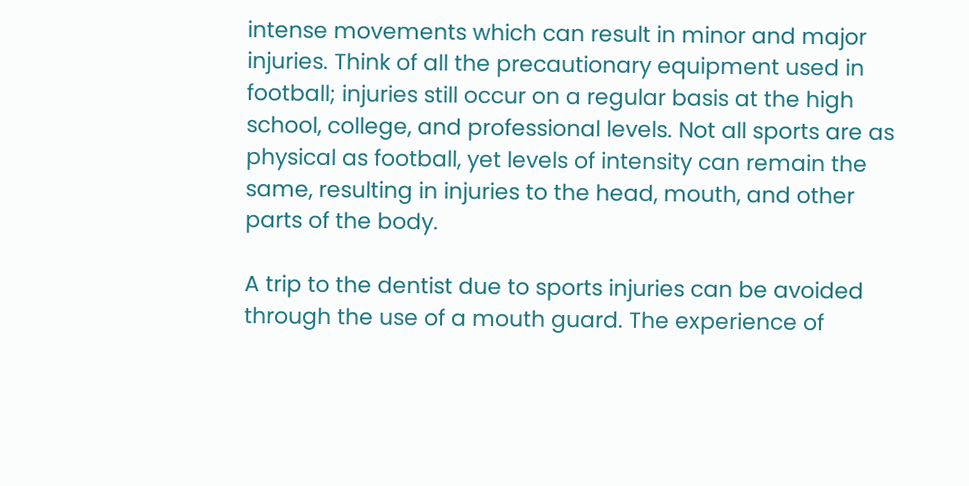intense movements which can result in minor and major injuries. Think of all the precautionary equipment used in football; injuries still occur on a regular basis at the high school, college, and professional levels. Not all sports are as physical as football, yet levels of intensity can remain the same, resulting in injuries to the head, mouth, and other parts of the body.

A trip to the dentist due to sports injuries can be avoided through the use of a mouth guard. The experience of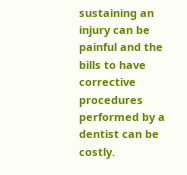sustaining an injury can be painful and the bills to have corrective procedures performed by a dentist can be costly.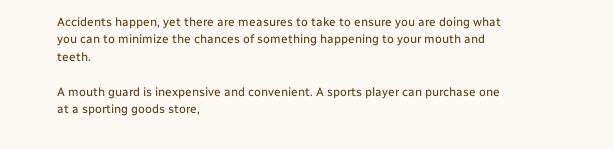Accidents happen, yet there are measures to take to ensure you are doing what you can to minimize the chances of something happening to your mouth and teeth.

A mouth guard is inexpensive and convenient. A sports player can purchase one at a sporting goods store,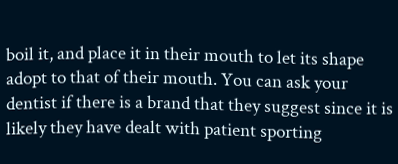boil it, and place it in their mouth to let its shape adopt to that of their mouth. You can ask your dentist if there is a brand that they suggest since it is likely they have dealt with patient sporting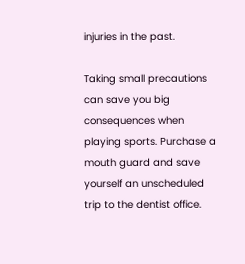injuries in the past.

Taking small precautions can save you big consequences when playing sports. Purchase a mouth guard and save yourself an unscheduled trip to the dentist office.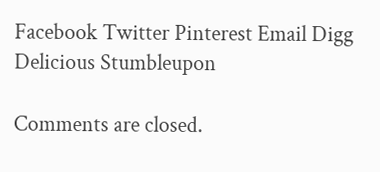Facebook Twitter Pinterest Email Digg Delicious Stumbleupon

Comments are closed.